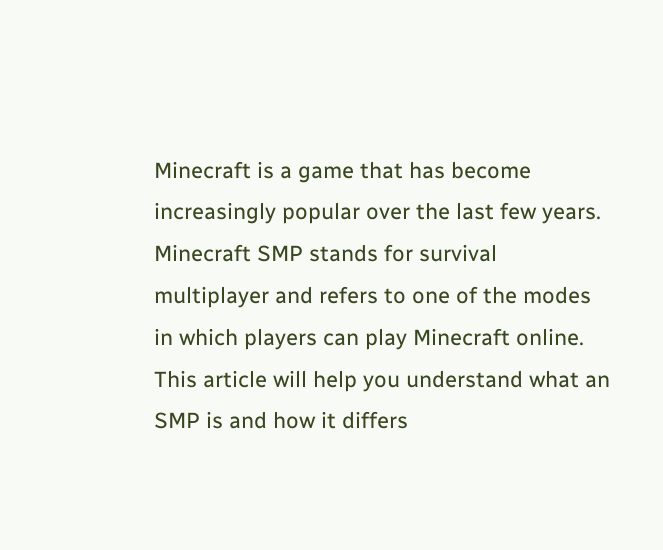Minecraft is a game that has become increasingly popular over the last few years. Minecraft SMP stands for survival multiplayer and refers to one of the modes in which players can play Minecraft online. This article will help you understand what an SMP is and how it differs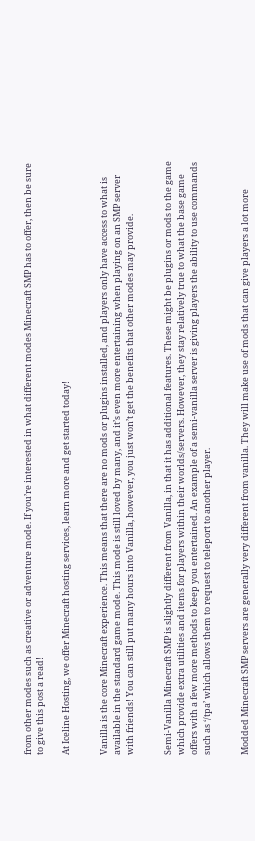from other modes such as creative or adventure mode. If you’re interested in what different modes Minecraft SMP has to offer, then be sure to give this post a read!

At Iceline Hosting, we offer Minecraft hosting services, learn more and get started today!


Vanilla is the core Minecraft experience. This means that there are no mods or plugins installed, and players only have access to what is available in the standard game mode. This mode is still loved by many, and it’s even more entertaining when playing on an SMP server with friends! You can still put many hours into Vanilla, however, you just won’t get the benefits that other modes may provide.


Semi-Vanilla Minecraft SMP is slightly different from Vanilla, in that it has additional features. These might be plugins or mods to the game which provide extra utilities and items for players within their worlds/servers. However, they stay relatively true to what the base game offers with a few more methods to keep you entertained. An example of a semi-vanilla server is giving players the ability to use commands such as ‘/tpa’ which allows them to request to teleport to another player.


Modded Minecraft SMP servers are generally very different from vanilla. They will make use of mods that can give players a lot more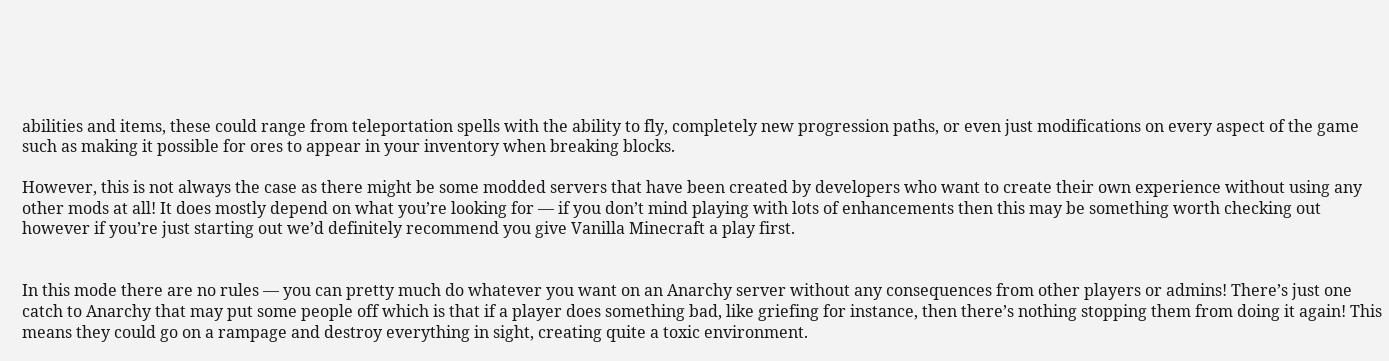abilities and items, these could range from teleportation spells with the ability to fly, completely new progression paths, or even just modifications on every aspect of the game such as making it possible for ores to appear in your inventory when breaking blocks.

However, this is not always the case as there might be some modded servers that have been created by developers who want to create their own experience without using any other mods at all! It does mostly depend on what you’re looking for — if you don’t mind playing with lots of enhancements then this may be something worth checking out however if you’re just starting out we’d definitely recommend you give Vanilla Minecraft a play first.


In this mode there are no rules — you can pretty much do whatever you want on an Anarchy server without any consequences from other players or admins! There’s just one catch to Anarchy that may put some people off which is that if a player does something bad, like griefing for instance, then there’s nothing stopping them from doing it again! This means they could go on a rampage and destroy everything in sight, creating quite a toxic environment.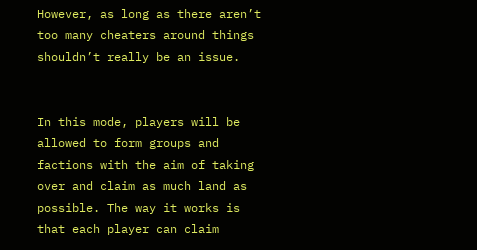However, as long as there aren’t too many cheaters around things shouldn’t really be an issue.


In this mode, players will be allowed to form groups and factions with the aim of taking over and claim as much land as possible. The way it works is that each player can claim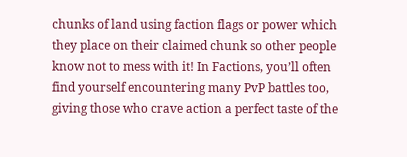chunks of land using faction flags or power which they place on their claimed chunk so other people know not to mess with it! In Factions, you’ll often find yourself encountering many PvP battles too, giving those who crave action a perfect taste of the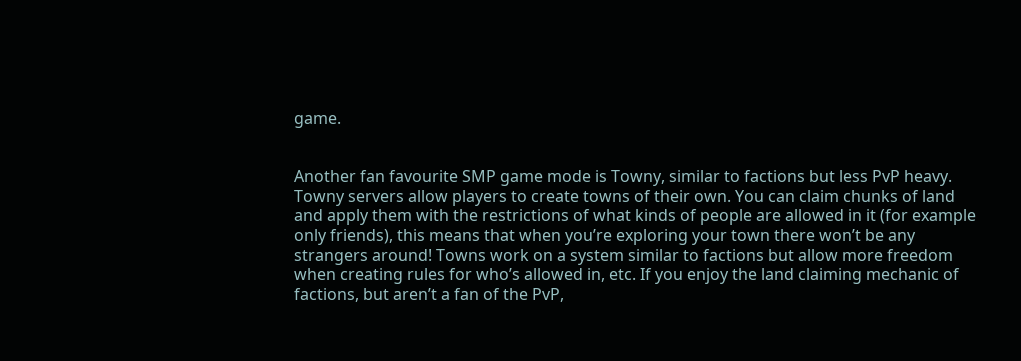game.


Another fan favourite SMP game mode is Towny, similar to factions but less PvP heavy. Towny servers allow players to create towns of their own. You can claim chunks of land and apply them with the restrictions of what kinds of people are allowed in it (for example only friends), this means that when you’re exploring your town there won’t be any strangers around! Towns work on a system similar to factions but allow more freedom when creating rules for who’s allowed in, etc. If you enjoy the land claiming mechanic of factions, but aren’t a fan of the PvP,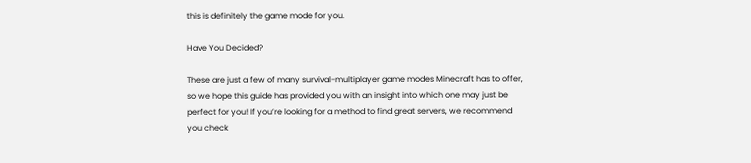this is definitely the game mode for you.

Have You Decided?

These are just a few of many survival-multiplayer game modes Minecraft has to offer, so we hope this guide has provided you with an insight into which one may just be perfect for you! If you’re looking for a method to find great servers, we recommend you check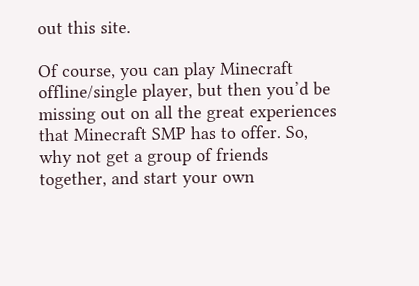out this site.

Of course, you can play Minecraft offline/single player, but then you’d be missing out on all the great experiences that Minecraft SMP has to offer. So, why not get a group of friends together, and start your own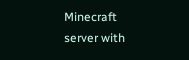Minecraft server with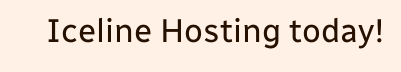Iceline Hosting today!